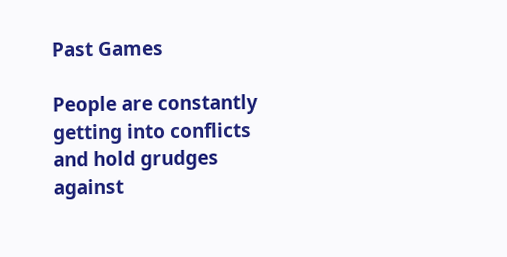Past Games

People are constantly getting into conflicts and hold grudges against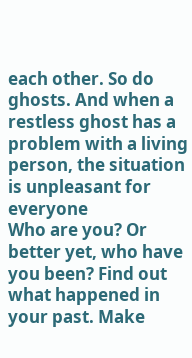each other. So do ghosts. And when a restless ghost has a problem with a living person, the situation is unpleasant for everyone
Who are you? Or better yet, who have you been? Find out what happened in your past. Make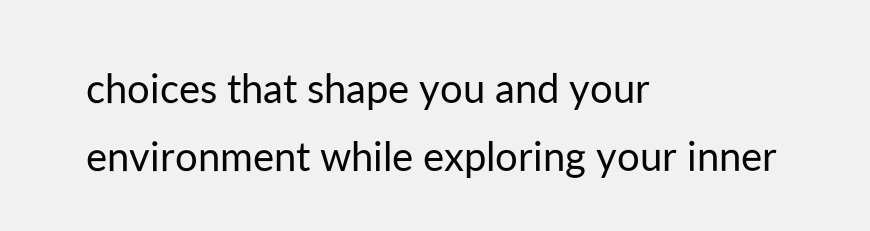choices that shape you and your environment while exploring your inner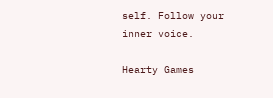self. Follow your inner voice.

Hearty Games